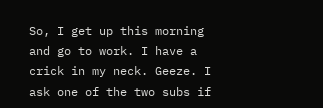So, I get up this morning and go to work. I have a crick in my neck. Geeze. I ask one of the two subs if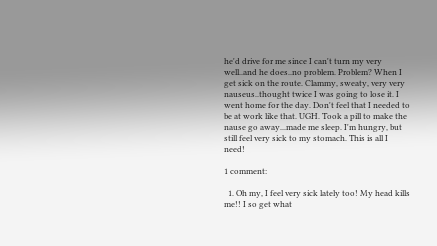he'd drive for me since I can't turn my very well..and he does..no problem. Problem? When I get sick on the route. Clammy, sweaty, very very nauseus..thought twice I was going to lose it. I went home for the day. Don't feel that I needed to be at work like that. UGH. Took a pill to make the nause go away...made me sleep. I'm hungry, but still feel very sick to my stomach. This is all I need!

1 comment:

  1. Oh my, I feel very sick lately too! My head kills me!! I so get what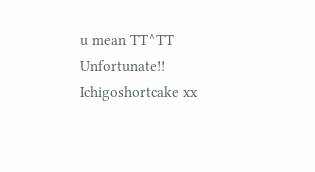u mean TT^TT Unfortunate!! Ichigoshortcake xx